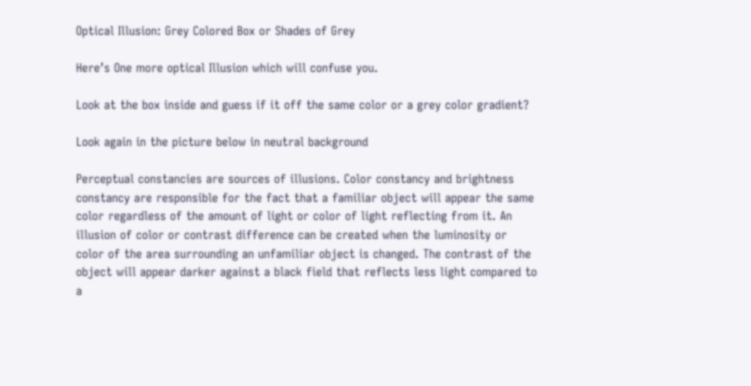Optical Illusion: Grey Colored Box or Shades of Grey

Here’s One more optical Illusion which will confuse you.

Look at the box inside and guess if it off the same color or a grey color gradient?

Look again in the picture below in neutral background

Perceptual constancies are sources of illusions. Color constancy and brightness constancy are responsible for the fact that a familiar object will appear the same color regardless of the amount of light or color of light reflecting from it. An illusion of color or contrast difference can be created when the luminosity or color of the area surrounding an unfamiliar object is changed. The contrast of the object will appear darker against a black field that reflects less light compared to a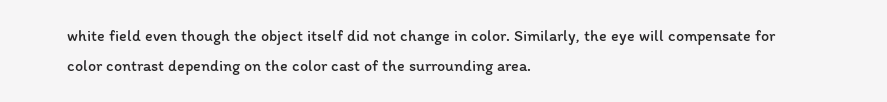white field even though the object itself did not change in color. Similarly, the eye will compensate for color contrast depending on the color cast of the surrounding area.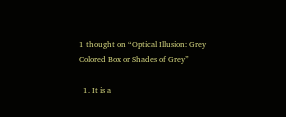1 thought on “Optical Illusion: Grey Colored Box or Shades of Grey”

  1. It is a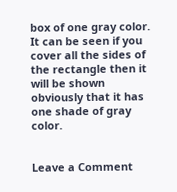box of one gray color. It can be seen if you cover all the sides of the rectangle then it will be shown obviously that it has one shade of gray color.


Leave a Comment